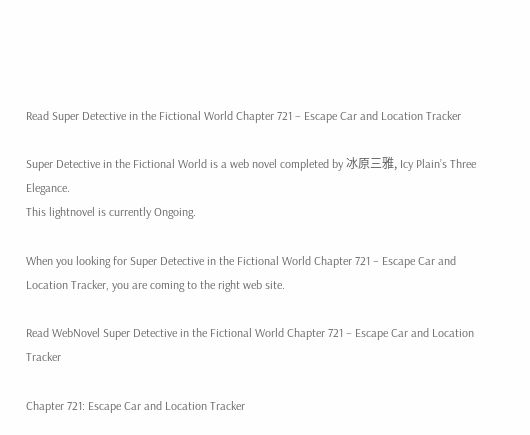Read Super Detective in the Fictional World Chapter 721 – Escape Car and Location Tracker

Super Detective in the Fictional World is a web novel completed by 冰原三雅, Icy Plain’s Three Elegance.
This lightnovel is currently Ongoing.

When you looking for Super Detective in the Fictional World Chapter 721 – Escape Car and Location Tracker, you are coming to the right web site.

Read WebNovel Super Detective in the Fictional World Chapter 721 – Escape Car and Location Tracker

Chapter 721: Escape Car and Location Tracker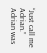“Just call me Adrian.” Adrian was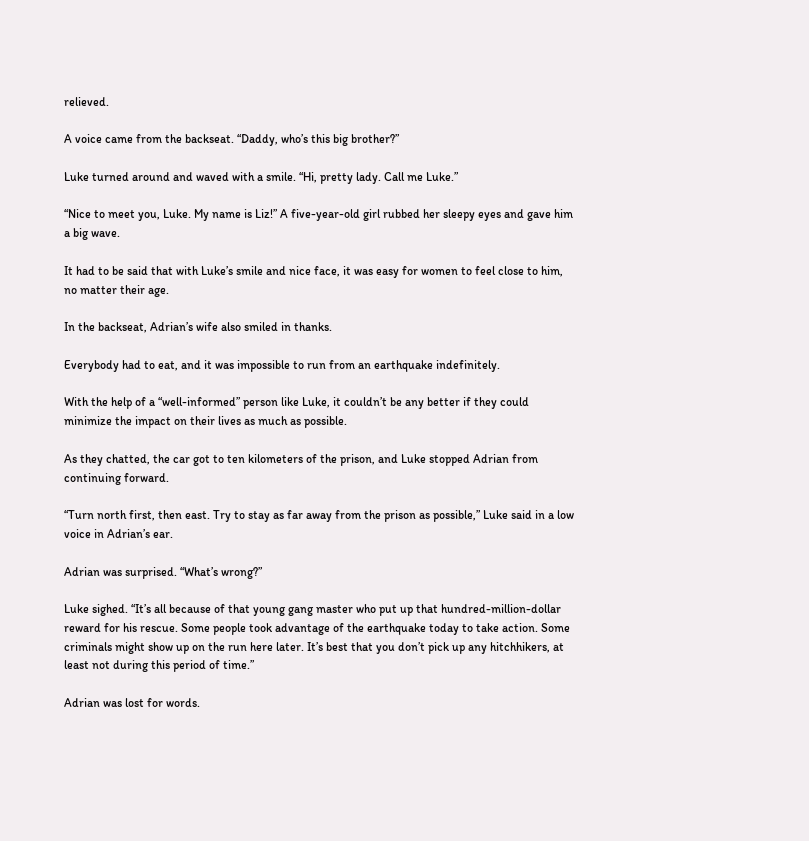relieved.

A voice came from the backseat. “Daddy, who’s this big brother?”

Luke turned around and waved with a smile. “Hi, pretty lady. Call me Luke.”

“Nice to meet you, Luke. My name is Liz!” A five-year-old girl rubbed her sleepy eyes and gave him a big wave.

It had to be said that with Luke’s smile and nice face, it was easy for women to feel close to him, no matter their age.

In the backseat, Adrian’s wife also smiled in thanks.

Everybody had to eat, and it was impossible to run from an earthquake indefinitely.

With the help of a “well-informed” person like Luke, it couldn’t be any better if they could minimize the impact on their lives as much as possible.

As they chatted, the car got to ten kilometers of the prison, and Luke stopped Adrian from continuing forward.

“Turn north first, then east. Try to stay as far away from the prison as possible,” Luke said in a low voice in Adrian’s ear.

Adrian was surprised. “What’s wrong?”

Luke sighed. “It’s all because of that young gang master who put up that hundred-million-dollar reward for his rescue. Some people took advantage of the earthquake today to take action. Some criminals might show up on the run here later. It’s best that you don’t pick up any hitchhikers, at least not during this period of time.”

Adrian was lost for words.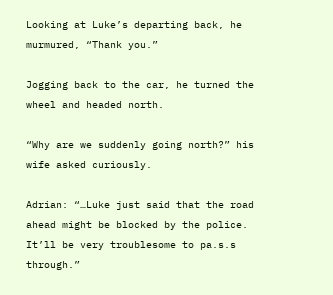Looking at Luke’s departing back, he murmured, “Thank you.”

Jogging back to the car, he turned the wheel and headed north.

“Why are we suddenly going north?” his wife asked curiously.

Adrian: “…Luke just said that the road ahead might be blocked by the police. It’ll be very troublesome to pa.s.s through.”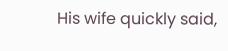His wife quickly said,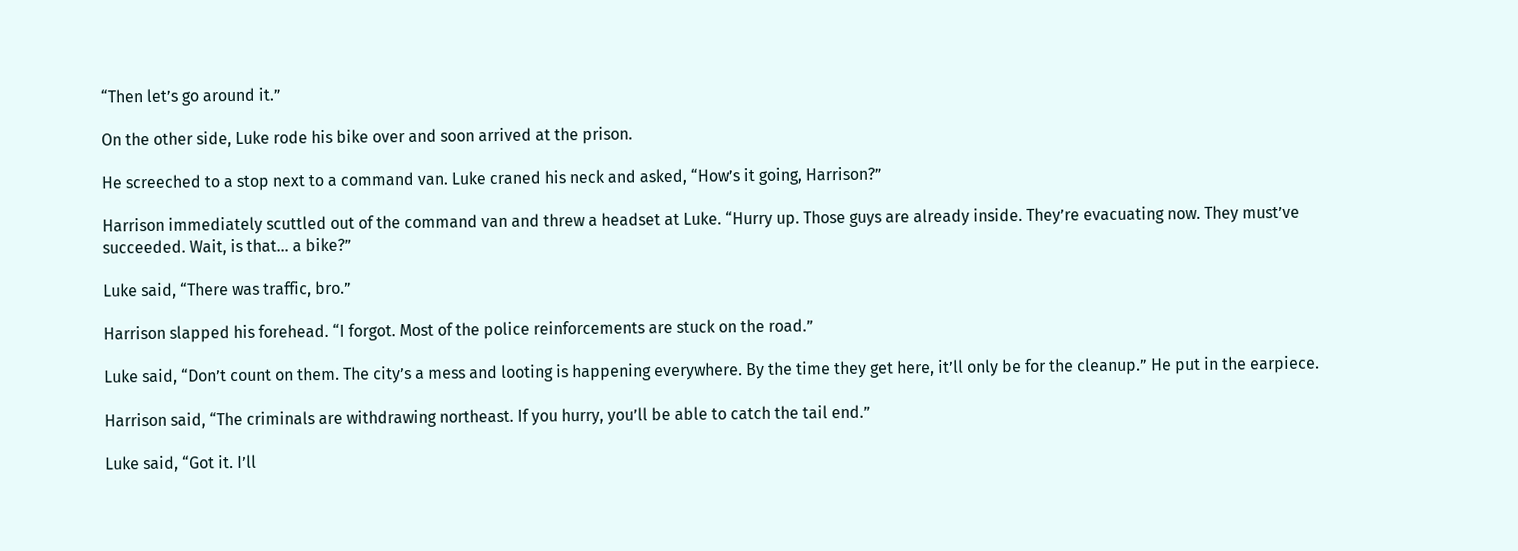“Then let’s go around it.”

On the other side, Luke rode his bike over and soon arrived at the prison.

He screeched to a stop next to a command van. Luke craned his neck and asked, “How’s it going, Harrison?”

Harrison immediately scuttled out of the command van and threw a headset at Luke. “Hurry up. Those guys are already inside. They’re evacuating now. They must’ve succeeded. Wait, is that… a bike?”

Luke said, “There was traffic, bro.”

Harrison slapped his forehead. “I forgot. Most of the police reinforcements are stuck on the road.”

Luke said, “Don’t count on them. The city’s a mess and looting is happening everywhere. By the time they get here, it’ll only be for the cleanup.” He put in the earpiece.

Harrison said, “The criminals are withdrawing northeast. If you hurry, you’ll be able to catch the tail end.”

Luke said, “Got it. I’ll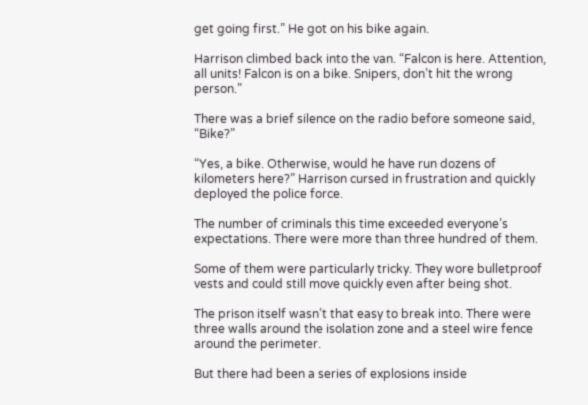get going first.” He got on his bike again.

Harrison climbed back into the van. “Falcon is here. Attention, all units! Falcon is on a bike. Snipers, don’t hit the wrong person.”

There was a brief silence on the radio before someone said, “Bike?”

“Yes, a bike. Otherwise, would he have run dozens of kilometers here?” Harrison cursed in frustration and quickly deployed the police force.

The number of criminals this time exceeded everyone’s expectations. There were more than three hundred of them.

Some of them were particularly tricky. They wore bulletproof vests and could still move quickly even after being shot.

The prison itself wasn’t that easy to break into. There were three walls around the isolation zone and a steel wire fence around the perimeter.

But there had been a series of explosions inside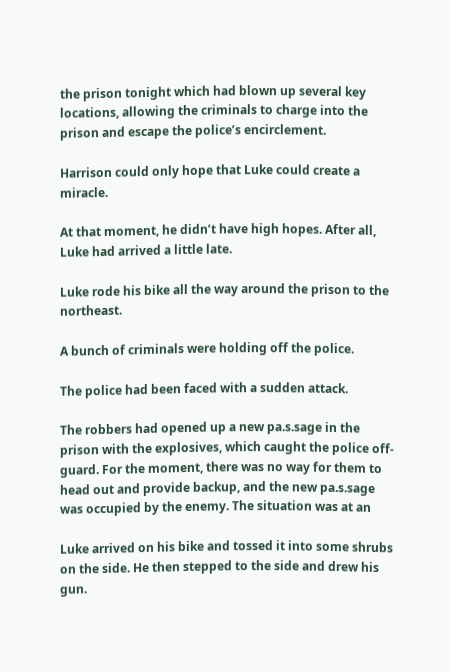the prison tonight which had blown up several key locations, allowing the criminals to charge into the prison and escape the police’s encirclement.

Harrison could only hope that Luke could create a miracle.

At that moment, he didn’t have high hopes. After all, Luke had arrived a little late.

Luke rode his bike all the way around the prison to the northeast.

A bunch of criminals were holding off the police.

The police had been faced with a sudden attack.

The robbers had opened up a new pa.s.sage in the prison with the explosives, which caught the police off-guard. For the moment, there was no way for them to head out and provide backup, and the new pa.s.sage was occupied by the enemy. The situation was at an

Luke arrived on his bike and tossed it into some shrubs on the side. He then stepped to the side and drew his gun.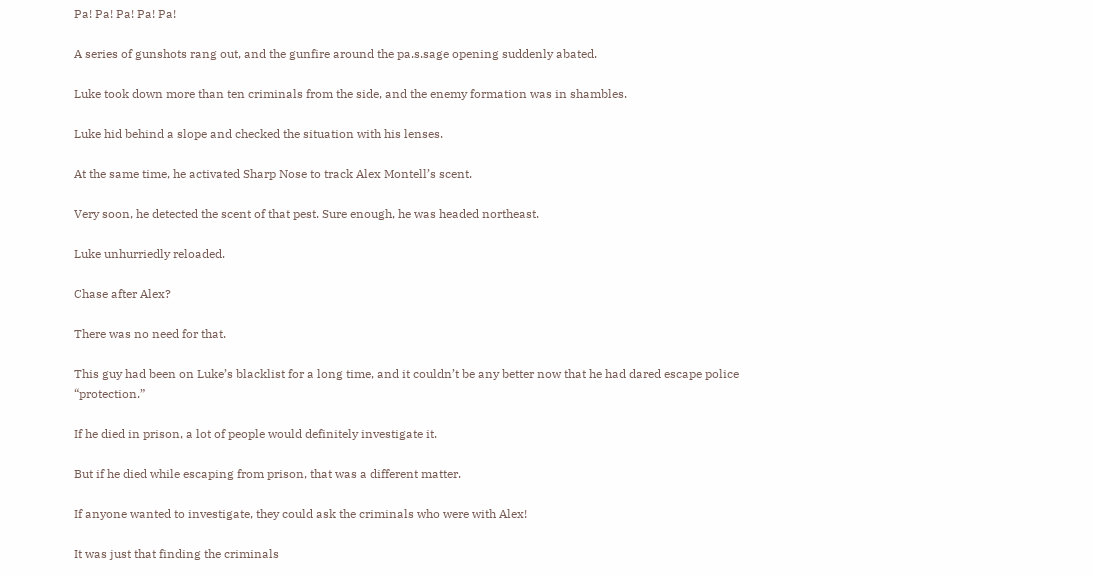Pa! Pa! Pa! Pa! Pa!

A series of gunshots rang out, and the gunfire around the pa.s.sage opening suddenly abated.

Luke took down more than ten criminals from the side, and the enemy formation was in shambles.

Luke hid behind a slope and checked the situation with his lenses.

At the same time, he activated Sharp Nose to track Alex Montell’s scent.

Very soon, he detected the scent of that pest. Sure enough, he was headed northeast.

Luke unhurriedly reloaded.

Chase after Alex?

There was no need for that.

This guy had been on Luke’s blacklist for a long time, and it couldn’t be any better now that he had dared escape police “protection.”

If he died in prison, a lot of people would definitely investigate it.

But if he died while escaping from prison, that was a different matter.

If anyone wanted to investigate, they could ask the criminals who were with Alex!

It was just that finding the criminals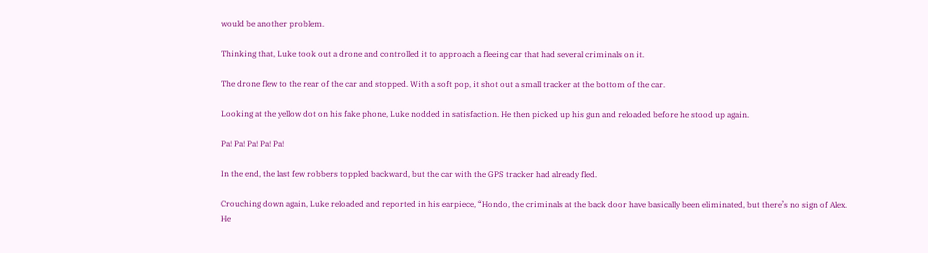would be another problem.

Thinking that, Luke took out a drone and controlled it to approach a fleeing car that had several criminals on it.

The drone flew to the rear of the car and stopped. With a soft pop, it shot out a small tracker at the bottom of the car.

Looking at the yellow dot on his fake phone, Luke nodded in satisfaction. He then picked up his gun and reloaded before he stood up again.

Pa! Pa! Pa! Pa! Pa!

In the end, the last few robbers toppled backward, but the car with the GPS tracker had already fled.

Crouching down again, Luke reloaded and reported in his earpiece, “Hondo, the criminals at the back door have basically been eliminated, but there’s no sign of Alex. He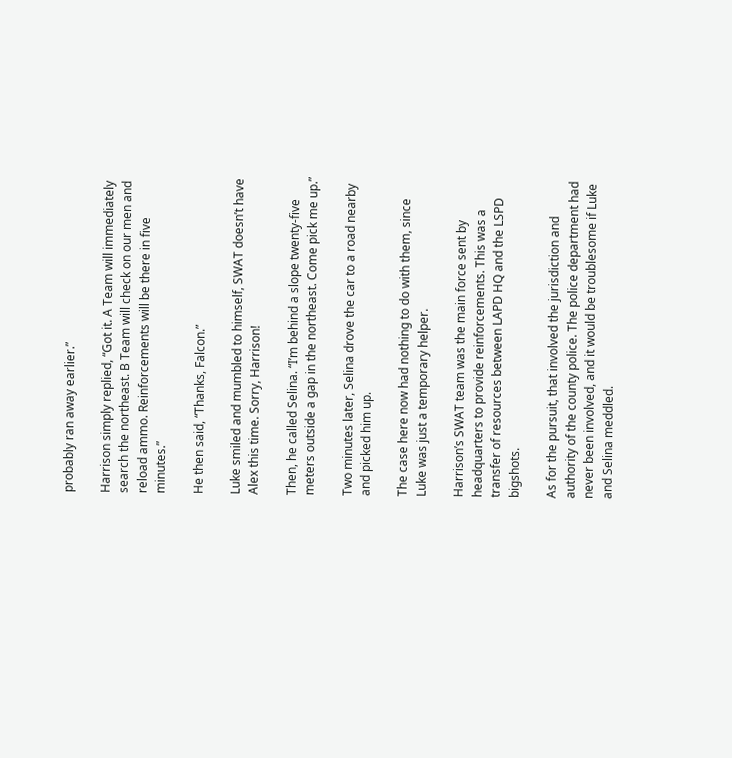probably ran away earlier.”

Harrison simply replied, “Got it. A Team will immediately search the northeast. B Team will check on our men and reload ammo. Reinforcements will be there in five minutes.”

He then said, “Thanks, Falcon.”

Luke smiled and mumbled to himself, SWAT doesn’t have Alex this time. Sorry, Harrison!

Then, he called Selina. “I’m behind a slope twenty-five meters outside a gap in the northeast. Come pick me up.”

Two minutes later, Selina drove the car to a road nearby and picked him up.

The case here now had nothing to do with them, since Luke was just a temporary helper.

Harrison’s SWAT team was the main force sent by headquarters to provide reinforcements. This was a transfer of resources between LAPD HQ and the LSPD bigshots.

As for the pursuit, that involved the jurisdiction and authority of the county police. The police department had never been involved, and it would be troublesome if Luke and Selina meddled.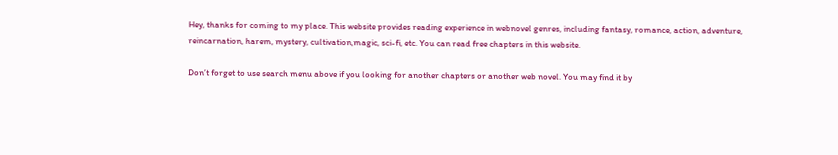Hey, thanks for coming to my place. This website provides reading experience in webnovel genres, including fantasy, romance, action, adventure, reincarnation, harem, mystery, cultivation,magic, sci-fi, etc. You can read free chapters in this website.

Don’t forget to use search menu above if you looking for another chapters or another web novel. You may find it by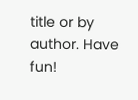title or by author. Have fun!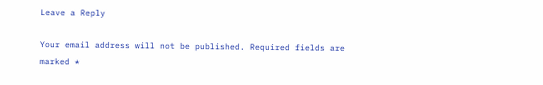Leave a Reply

Your email address will not be published. Required fields are marked *